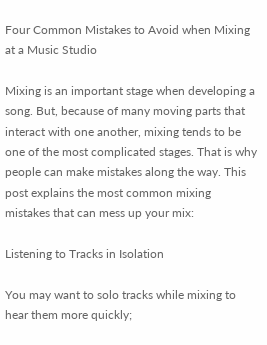Four Common Mistakes to Avoid when Mixing at a Music Studio

Mixing is an important stage when developing a song. But, because of many moving parts that interact with one another, mixing tends to be one of the most complicated stages. That is why people can make mistakes along the way. This post explains the most common mixing mistakes that can mess up your mix:

Listening to Tracks in Isolation

You may want to solo tracks while mixing to hear them more quickly;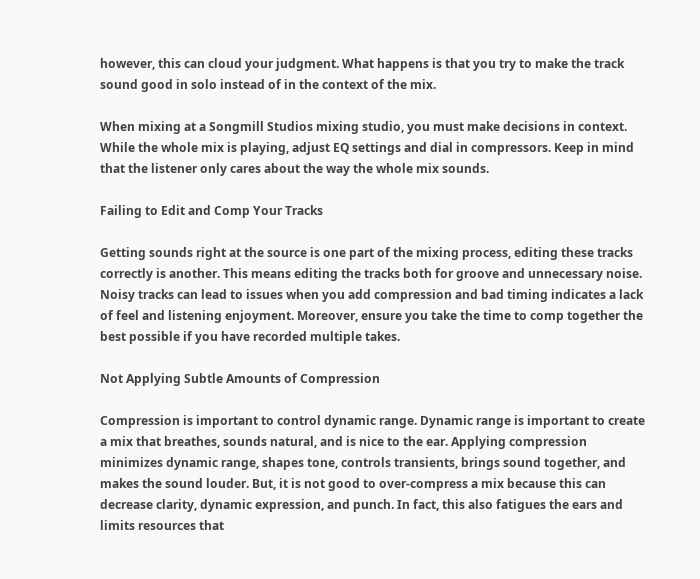however, this can cloud your judgment. What happens is that you try to make the track sound good in solo instead of in the context of the mix.

When mixing at a Songmill Studios mixing studio, you must make decisions in context. While the whole mix is playing, adjust EQ settings and dial in compressors. Keep in mind that the listener only cares about the way the whole mix sounds.

Failing to Edit and Comp Your Tracks

Getting sounds right at the source is one part of the mixing process, editing these tracks correctly is another. This means editing the tracks both for groove and unnecessary noise. Noisy tracks can lead to issues when you add compression and bad timing indicates a lack of feel and listening enjoyment. Moreover, ensure you take the time to comp together the best possible if you have recorded multiple takes.

Not Applying Subtle Amounts of Compression

Compression is important to control dynamic range. Dynamic range is important to create a mix that breathes, sounds natural, and is nice to the ear. Applying compression minimizes dynamic range, shapes tone, controls transients, brings sound together, and makes the sound louder. But, it is not good to over-compress a mix because this can decrease clarity, dynamic expression, and punch. In fact, this also fatigues the ears and limits resources that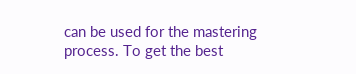can be used for the mastering process. To get the best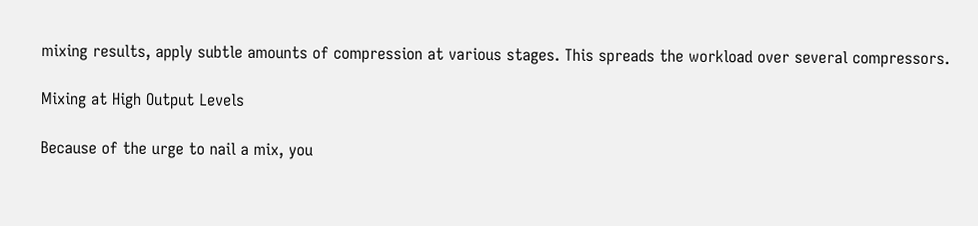mixing results, apply subtle amounts of compression at various stages. This spreads the workload over several compressors.

Mixing at High Output Levels

Because of the urge to nail a mix, you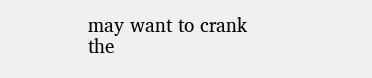may want to crank the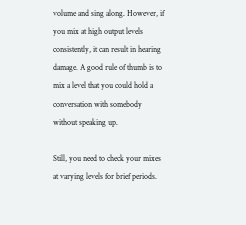volume and sing along. However, if you mix at high output levels consistently, it can result in hearing damage. A good rule of thumb is to mix a level that you could hold a conversation with somebody without speaking up.

Still, you need to check your mixes at varying levels for brief periods.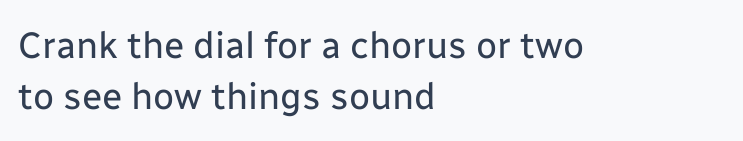Crank the dial for a chorus or two to see how things sound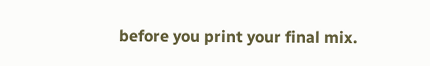before you print your final mix.